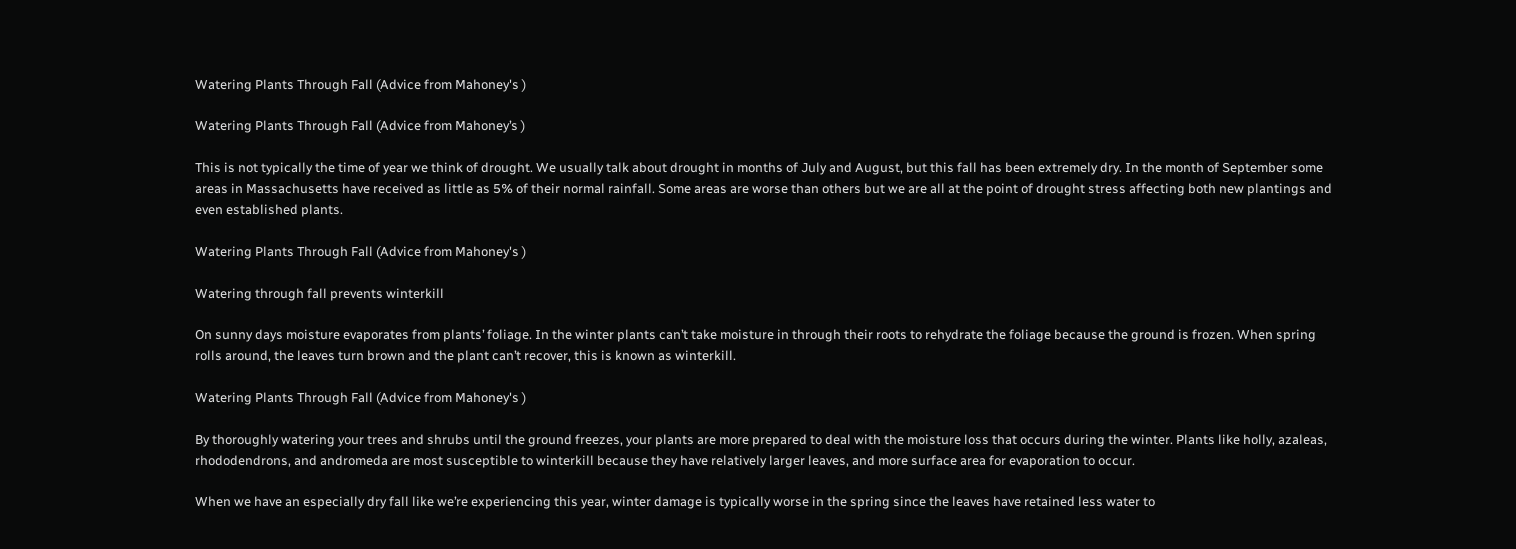Watering Plants Through Fall (Advice from Mahoney's )

Watering Plants Through Fall (Advice from Mahoney’s )

This is not typically the time of year we think of drought. We usually talk about drought in months of July and August, but this fall has been extremely dry. In the month of September some areas in Massachusetts have received as little as 5% of their normal rainfall. Some areas are worse than others but we are all at the point of drought stress affecting both new plantings and even established plants.

Watering Plants Through Fall (Advice from Mahoney's )

Watering through fall prevents winterkill

On sunny days moisture evaporates from plants’ foliage. In the winter plants can’t take moisture in through their roots to rehydrate the foliage because the ground is frozen. When spring rolls around, the leaves turn brown and the plant can’t recover, this is known as winterkill.

Watering Plants Through Fall (Advice from Mahoney's )

By thoroughly watering your trees and shrubs until the ground freezes, your plants are more prepared to deal with the moisture loss that occurs during the winter. Plants like holly, azaleas, rhododendrons, and andromeda are most susceptible to winterkill because they have relatively larger leaves, and more surface area for evaporation to occur.

When we have an especially dry fall like we’re experiencing this year, winter damage is typically worse in the spring since the leaves have retained less water to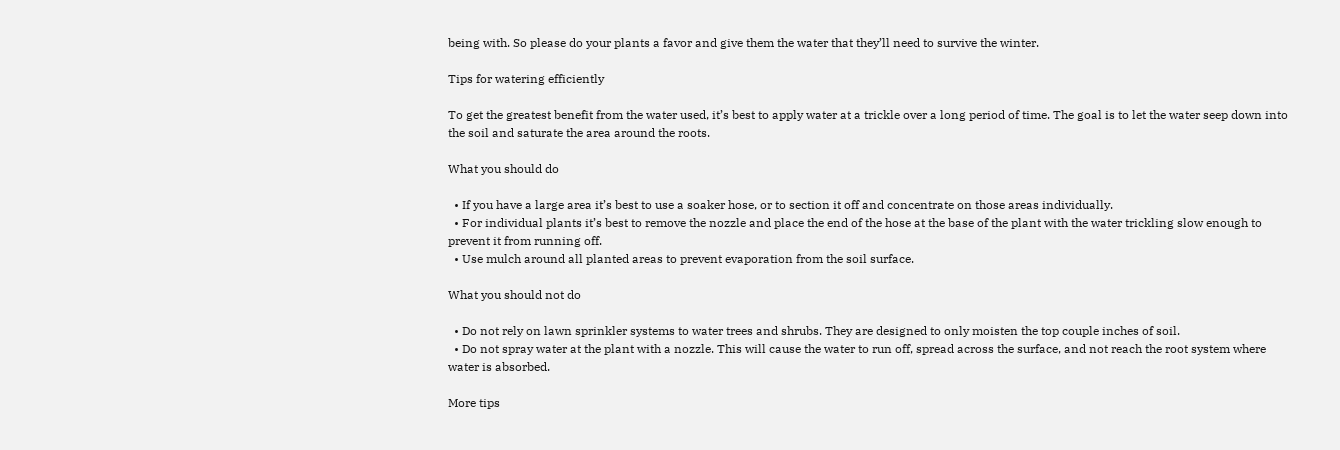being with. So please do your plants a favor and give them the water that they’ll need to survive the winter.

Tips for watering efficiently

To get the greatest benefit from the water used, it’s best to apply water at a trickle over a long period of time. The goal is to let the water seep down into the soil and saturate the area around the roots.

What you should do

  • If you have a large area it’s best to use a soaker hose, or to section it off and concentrate on those areas individually.
  • For individual plants it’s best to remove the nozzle and place the end of the hose at the base of the plant with the water trickling slow enough to prevent it from running off.
  • Use mulch around all planted areas to prevent evaporation from the soil surface.

What you should not do

  • Do not rely on lawn sprinkler systems to water trees and shrubs. They are designed to only moisten the top couple inches of soil.
  • Do not spray water at the plant with a nozzle. This will cause the water to run off, spread across the surface, and not reach the root system where water is absorbed.

More tips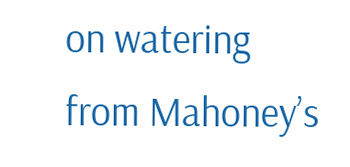on watering from Mahoney’s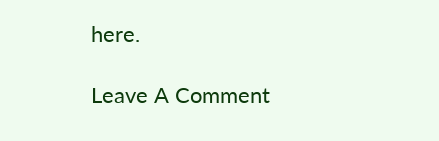here.

Leave A Comment